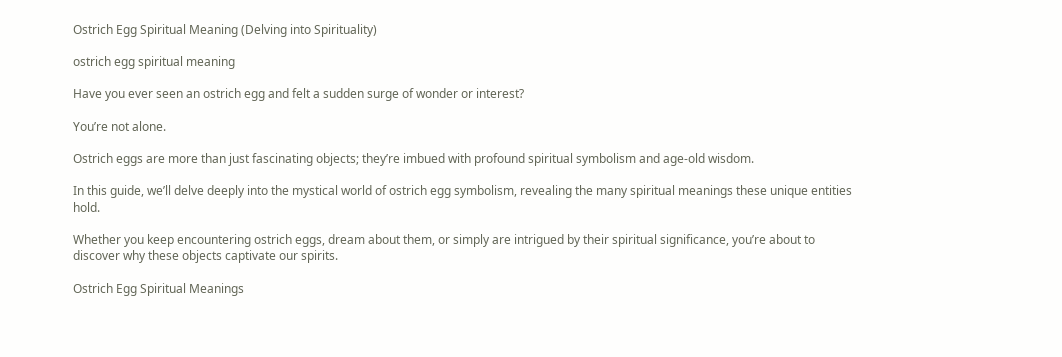Ostrich Egg Spiritual Meaning (Delving into Spirituality)

ostrich egg spiritual meaning

Have you ever seen an ostrich egg and felt a sudden surge of wonder or interest?

You’re not alone.

Ostrich eggs are more than just fascinating objects; they’re imbued with profound spiritual symbolism and age-old wisdom.

In this guide, we’ll delve deeply into the mystical world of ostrich egg symbolism, revealing the many spiritual meanings these unique entities hold.

Whether you keep encountering ostrich eggs, dream about them, or simply are intrigued by their spiritual significance, you’re about to discover why these objects captivate our spirits.

Ostrich Egg Spiritual Meanings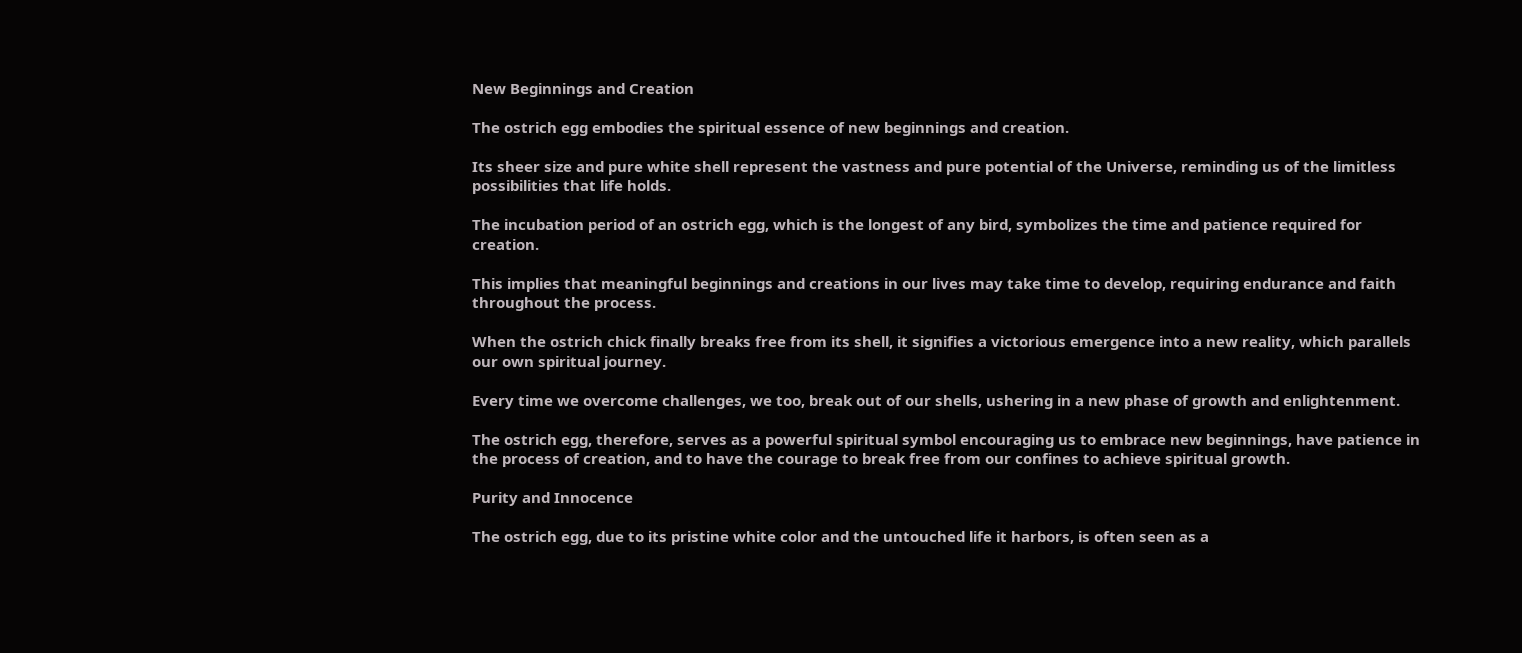New Beginnings and Creation

The ostrich egg embodies the spiritual essence of new beginnings and creation.

Its sheer size and pure white shell represent the vastness and pure potential of the Universe, reminding us of the limitless possibilities that life holds.

The incubation period of an ostrich egg, which is the longest of any bird, symbolizes the time and patience required for creation.

This implies that meaningful beginnings and creations in our lives may take time to develop, requiring endurance and faith throughout the process.

When the ostrich chick finally breaks free from its shell, it signifies a victorious emergence into a new reality, which parallels our own spiritual journey.

Every time we overcome challenges, we too, break out of our shells, ushering in a new phase of growth and enlightenment.

The ostrich egg, therefore, serves as a powerful spiritual symbol encouraging us to embrace new beginnings, have patience in the process of creation, and to have the courage to break free from our confines to achieve spiritual growth.

Purity and Innocence

The ostrich egg, due to its pristine white color and the untouched life it harbors, is often seen as a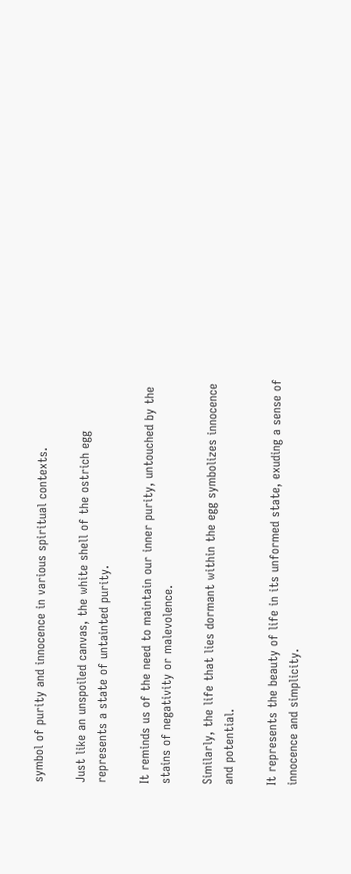symbol of purity and innocence in various spiritual contexts.

Just like an unspoiled canvas, the white shell of the ostrich egg represents a state of untainted purity.

It reminds us of the need to maintain our inner purity, untouched by the stains of negativity or malevolence.

Similarly, the life that lies dormant within the egg symbolizes innocence and potential.

It represents the beauty of life in its unformed state, exuding a sense of innocence and simplicity.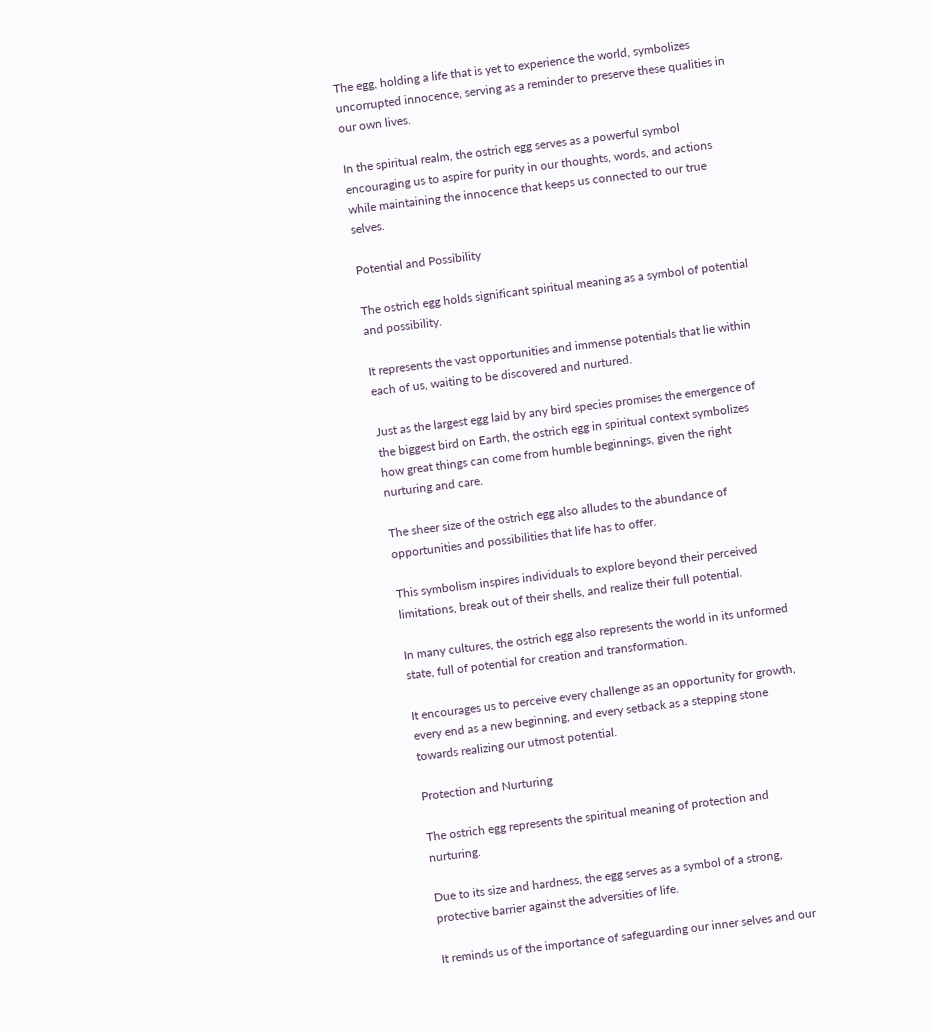The egg, holding a life that is yet to experience the world, symbolizes uncorrupted innocence, serving as a reminder to preserve these qualities in our own lives.

In the spiritual realm, the ostrich egg serves as a powerful symbol encouraging us to aspire for purity in our thoughts, words, and actions while maintaining the innocence that keeps us connected to our true selves.

Potential and Possibility

The ostrich egg holds significant spiritual meaning as a symbol of potential and possibility.

It represents the vast opportunities and immense potentials that lie within each of us, waiting to be discovered and nurtured.

Just as the largest egg laid by any bird species promises the emergence of the biggest bird on Earth, the ostrich egg in spiritual context symbolizes how great things can come from humble beginnings, given the right nurturing and care.

The sheer size of the ostrich egg also alludes to the abundance of opportunities and possibilities that life has to offer.

This symbolism inspires individuals to explore beyond their perceived limitations, break out of their shells, and realize their full potential.

In many cultures, the ostrich egg also represents the world in its unformed state, full of potential for creation and transformation.

It encourages us to perceive every challenge as an opportunity for growth, every end as a new beginning, and every setback as a stepping stone towards realizing our utmost potential.

Protection and Nurturing

The ostrich egg represents the spiritual meaning of protection and nurturing.

Due to its size and hardness, the egg serves as a symbol of a strong, protective barrier against the adversities of life.

It reminds us of the importance of safeguarding our inner selves and our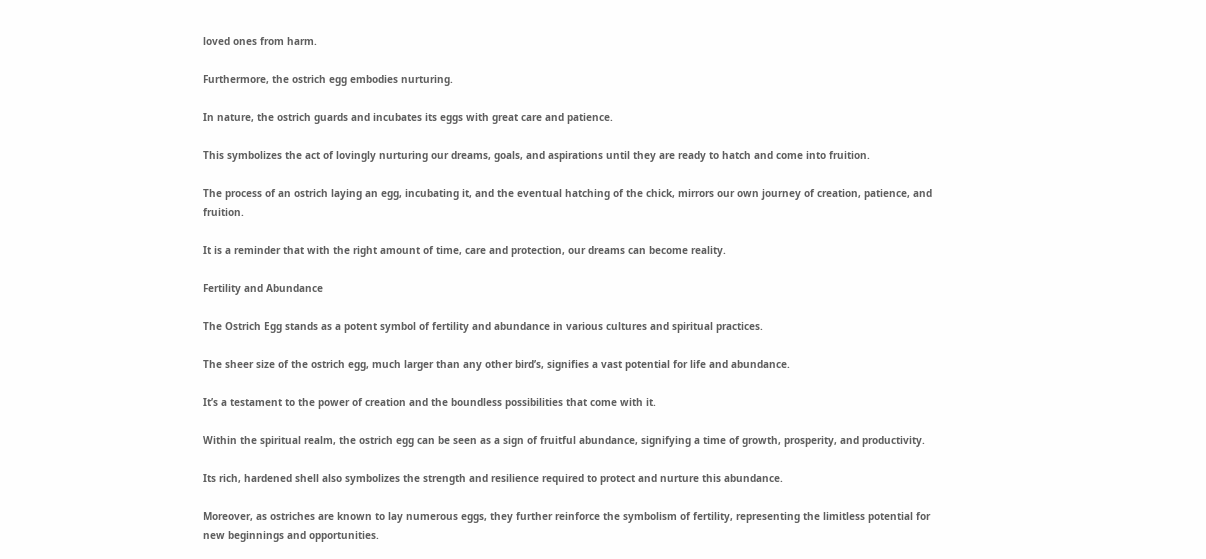loved ones from harm.

Furthermore, the ostrich egg embodies nurturing.

In nature, the ostrich guards and incubates its eggs with great care and patience.

This symbolizes the act of lovingly nurturing our dreams, goals, and aspirations until they are ready to hatch and come into fruition.

The process of an ostrich laying an egg, incubating it, and the eventual hatching of the chick, mirrors our own journey of creation, patience, and fruition.

It is a reminder that with the right amount of time, care and protection, our dreams can become reality.

Fertility and Abundance

The Ostrich Egg stands as a potent symbol of fertility and abundance in various cultures and spiritual practices.

The sheer size of the ostrich egg, much larger than any other bird’s, signifies a vast potential for life and abundance.

It’s a testament to the power of creation and the boundless possibilities that come with it.

Within the spiritual realm, the ostrich egg can be seen as a sign of fruitful abundance, signifying a time of growth, prosperity, and productivity.

Its rich, hardened shell also symbolizes the strength and resilience required to protect and nurture this abundance.

Moreover, as ostriches are known to lay numerous eggs, they further reinforce the symbolism of fertility, representing the limitless potential for new beginnings and opportunities.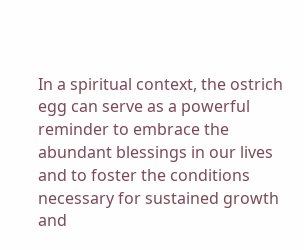In a spiritual context, the ostrich egg can serve as a powerful reminder to embrace the abundant blessings in our lives and to foster the conditions necessary for sustained growth and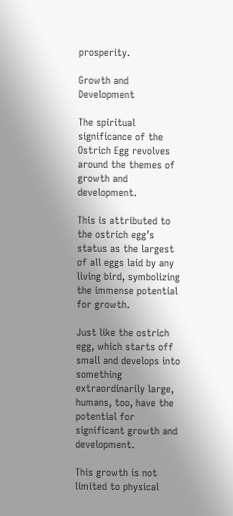prosperity.

Growth and Development

The spiritual significance of the Ostrich Egg revolves around the themes of growth and development.

This is attributed to the ostrich egg’s status as the largest of all eggs laid by any living bird, symbolizing the immense potential for growth.

Just like the ostrich egg, which starts off small and develops into something extraordinarily large, humans, too, have the potential for significant growth and development.

This growth is not limited to physical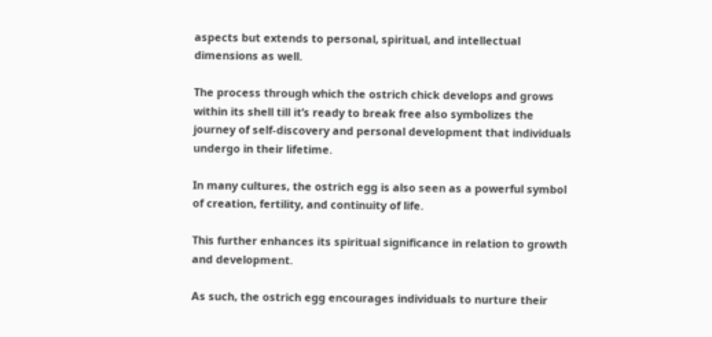aspects but extends to personal, spiritual, and intellectual dimensions as well.

The process through which the ostrich chick develops and grows within its shell till it’s ready to break free also symbolizes the journey of self-discovery and personal development that individuals undergo in their lifetime.

In many cultures, the ostrich egg is also seen as a powerful symbol of creation, fertility, and continuity of life.

This further enhances its spiritual significance in relation to growth and development.

As such, the ostrich egg encourages individuals to nurture their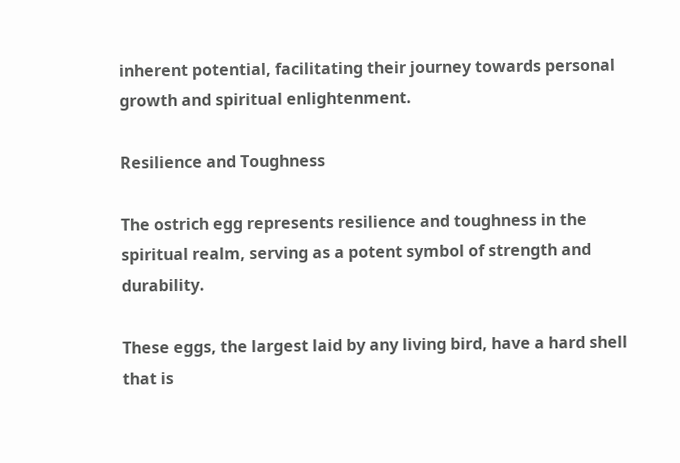inherent potential, facilitating their journey towards personal growth and spiritual enlightenment.

Resilience and Toughness

The ostrich egg represents resilience and toughness in the spiritual realm, serving as a potent symbol of strength and durability.

These eggs, the largest laid by any living bird, have a hard shell that is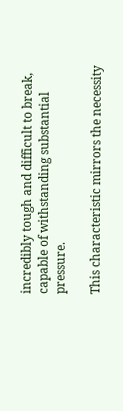incredibly tough and difficult to break, capable of withstanding substantial pressure.

This characteristic mirrors the necessity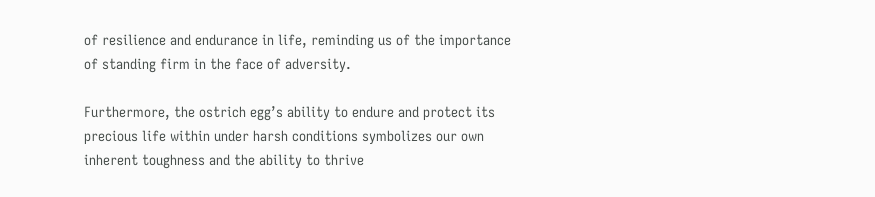of resilience and endurance in life, reminding us of the importance of standing firm in the face of adversity.

Furthermore, the ostrich egg’s ability to endure and protect its precious life within under harsh conditions symbolizes our own inherent toughness and the ability to thrive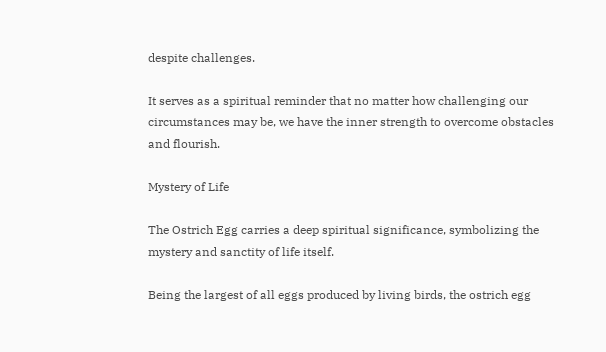despite challenges.

It serves as a spiritual reminder that no matter how challenging our circumstances may be, we have the inner strength to overcome obstacles and flourish.

Mystery of Life

The Ostrich Egg carries a deep spiritual significance, symbolizing the mystery and sanctity of life itself.

Being the largest of all eggs produced by living birds, the ostrich egg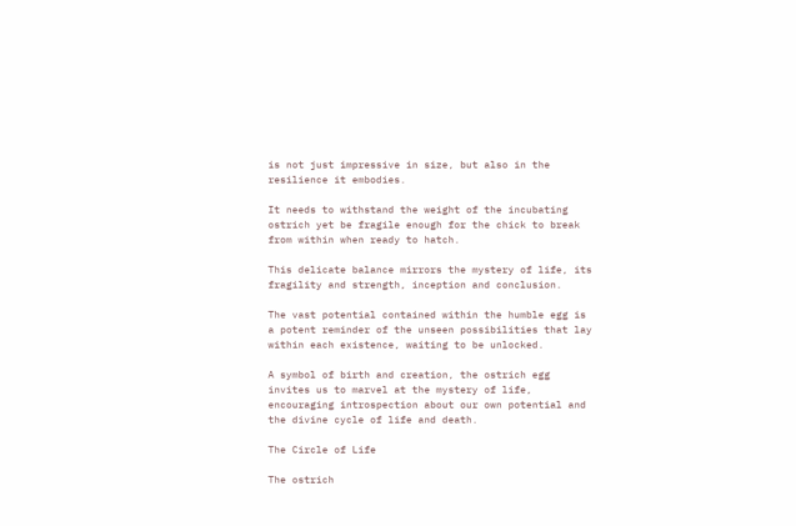is not just impressive in size, but also in the resilience it embodies.

It needs to withstand the weight of the incubating ostrich yet be fragile enough for the chick to break from within when ready to hatch.

This delicate balance mirrors the mystery of life, its fragility and strength, inception and conclusion.

The vast potential contained within the humble egg is a potent reminder of the unseen possibilities that lay within each existence, waiting to be unlocked.

A symbol of birth and creation, the ostrich egg invites us to marvel at the mystery of life, encouraging introspection about our own potential and the divine cycle of life and death.

The Circle of Life

The ostrich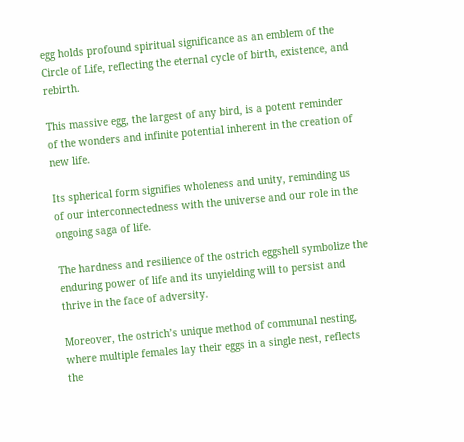egg holds profound spiritual significance as an emblem of the Circle of Life, reflecting the eternal cycle of birth, existence, and rebirth.

This massive egg, the largest of any bird, is a potent reminder of the wonders and infinite potential inherent in the creation of new life.

Its spherical form signifies wholeness and unity, reminding us of our interconnectedness with the universe and our role in the ongoing saga of life.

The hardness and resilience of the ostrich eggshell symbolize the enduring power of life and its unyielding will to persist and thrive in the face of adversity.

Moreover, the ostrich’s unique method of communal nesting, where multiple females lay their eggs in a single nest, reflects the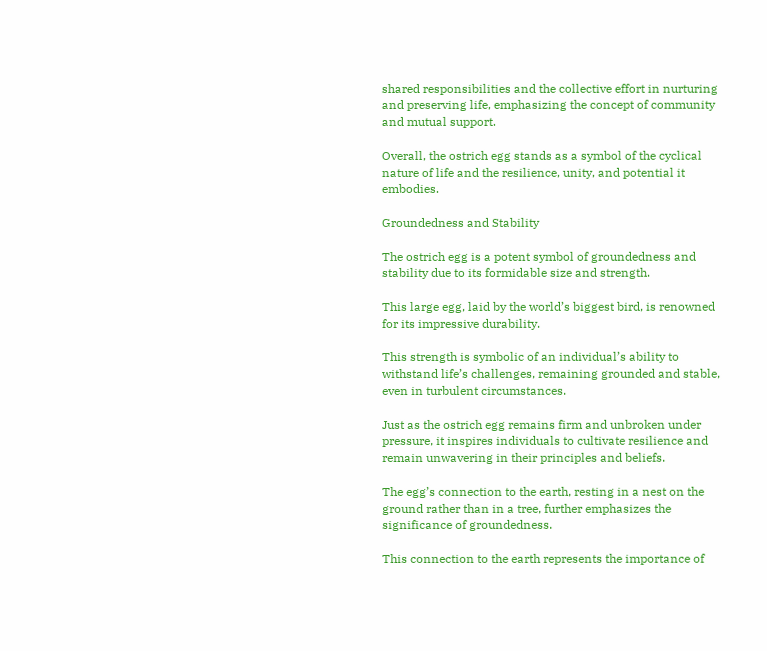shared responsibilities and the collective effort in nurturing and preserving life, emphasizing the concept of community and mutual support.

Overall, the ostrich egg stands as a symbol of the cyclical nature of life and the resilience, unity, and potential it embodies.

Groundedness and Stability

The ostrich egg is a potent symbol of groundedness and stability due to its formidable size and strength.

This large egg, laid by the world’s biggest bird, is renowned for its impressive durability.

This strength is symbolic of an individual’s ability to withstand life’s challenges, remaining grounded and stable, even in turbulent circumstances.

Just as the ostrich egg remains firm and unbroken under pressure, it inspires individuals to cultivate resilience and remain unwavering in their principles and beliefs.

The egg’s connection to the earth, resting in a nest on the ground rather than in a tree, further emphasizes the significance of groundedness.

This connection to the earth represents the importance of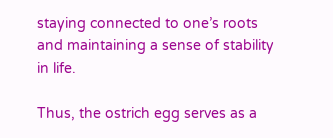staying connected to one’s roots and maintaining a sense of stability in life.

Thus, the ostrich egg serves as a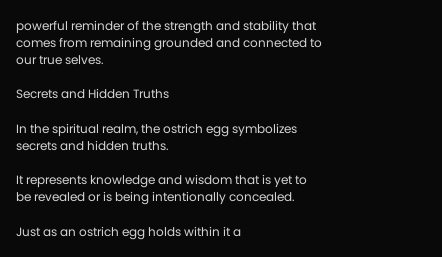powerful reminder of the strength and stability that comes from remaining grounded and connected to our true selves.

Secrets and Hidden Truths

In the spiritual realm, the ostrich egg symbolizes secrets and hidden truths.

It represents knowledge and wisdom that is yet to be revealed or is being intentionally concealed.

Just as an ostrich egg holds within it a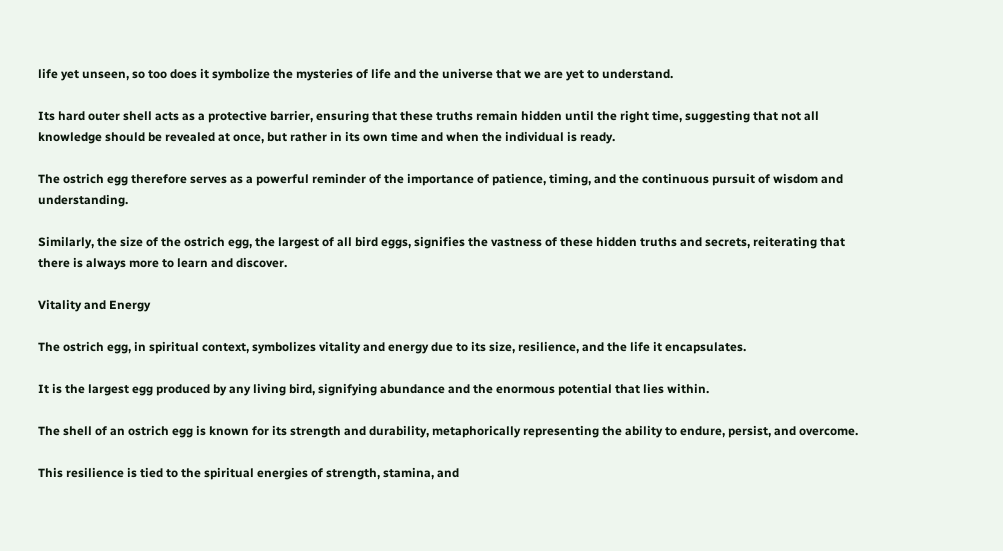life yet unseen, so too does it symbolize the mysteries of life and the universe that we are yet to understand.

Its hard outer shell acts as a protective barrier, ensuring that these truths remain hidden until the right time, suggesting that not all knowledge should be revealed at once, but rather in its own time and when the individual is ready.

The ostrich egg therefore serves as a powerful reminder of the importance of patience, timing, and the continuous pursuit of wisdom and understanding.

Similarly, the size of the ostrich egg, the largest of all bird eggs, signifies the vastness of these hidden truths and secrets, reiterating that there is always more to learn and discover.

Vitality and Energy

The ostrich egg, in spiritual context, symbolizes vitality and energy due to its size, resilience, and the life it encapsulates.

It is the largest egg produced by any living bird, signifying abundance and the enormous potential that lies within.

The shell of an ostrich egg is known for its strength and durability, metaphorically representing the ability to endure, persist, and overcome.

This resilience is tied to the spiritual energies of strength, stamina, and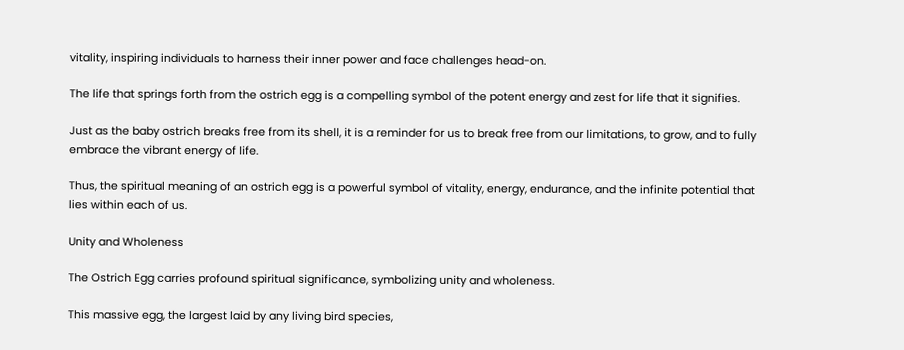vitality, inspiring individuals to harness their inner power and face challenges head-on.

The life that springs forth from the ostrich egg is a compelling symbol of the potent energy and zest for life that it signifies.

Just as the baby ostrich breaks free from its shell, it is a reminder for us to break free from our limitations, to grow, and to fully embrace the vibrant energy of life.

Thus, the spiritual meaning of an ostrich egg is a powerful symbol of vitality, energy, endurance, and the infinite potential that lies within each of us.

Unity and Wholeness

The Ostrich Egg carries profound spiritual significance, symbolizing unity and wholeness.

This massive egg, the largest laid by any living bird species,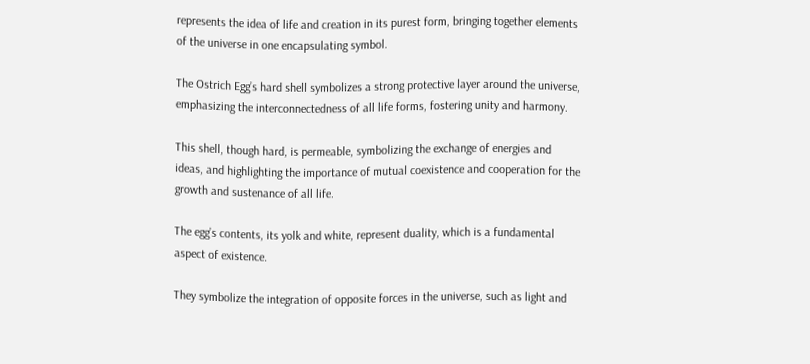represents the idea of life and creation in its purest form, bringing together elements of the universe in one encapsulating symbol.

The Ostrich Egg’s hard shell symbolizes a strong protective layer around the universe, emphasizing the interconnectedness of all life forms, fostering unity and harmony.

This shell, though hard, is permeable, symbolizing the exchange of energies and ideas, and highlighting the importance of mutual coexistence and cooperation for the growth and sustenance of all life.

The egg’s contents, its yolk and white, represent duality, which is a fundamental aspect of existence.

They symbolize the integration of opposite forces in the universe, such as light and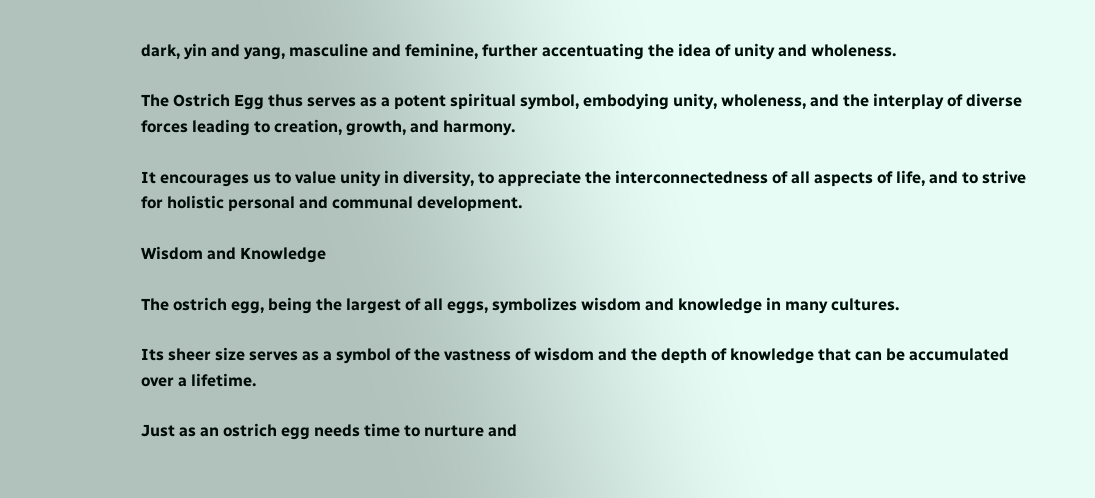dark, yin and yang, masculine and feminine, further accentuating the idea of unity and wholeness.

The Ostrich Egg thus serves as a potent spiritual symbol, embodying unity, wholeness, and the interplay of diverse forces leading to creation, growth, and harmony.

It encourages us to value unity in diversity, to appreciate the interconnectedness of all aspects of life, and to strive for holistic personal and communal development.

Wisdom and Knowledge

The ostrich egg, being the largest of all eggs, symbolizes wisdom and knowledge in many cultures.

Its sheer size serves as a symbol of the vastness of wisdom and the depth of knowledge that can be accumulated over a lifetime.

Just as an ostrich egg needs time to nurture and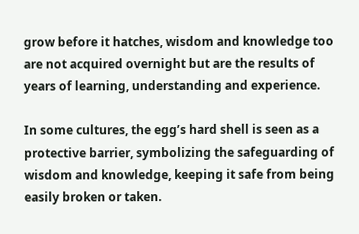grow before it hatches, wisdom and knowledge too are not acquired overnight but are the results of years of learning, understanding and experience.

In some cultures, the egg’s hard shell is seen as a protective barrier, symbolizing the safeguarding of wisdom and knowledge, keeping it safe from being easily broken or taken.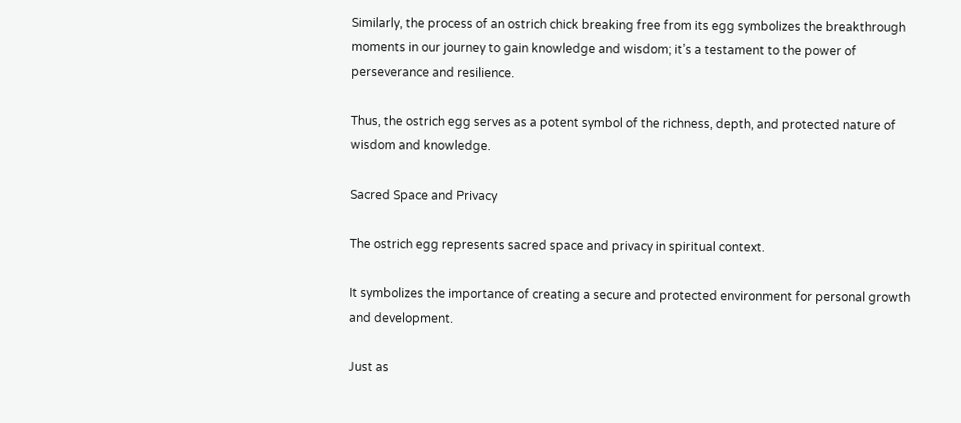Similarly, the process of an ostrich chick breaking free from its egg symbolizes the breakthrough moments in our journey to gain knowledge and wisdom; it’s a testament to the power of perseverance and resilience.

Thus, the ostrich egg serves as a potent symbol of the richness, depth, and protected nature of wisdom and knowledge.

Sacred Space and Privacy

The ostrich egg represents sacred space and privacy in spiritual context.

It symbolizes the importance of creating a secure and protected environment for personal growth and development.

Just as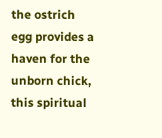the ostrich egg provides a haven for the unborn chick, this spiritual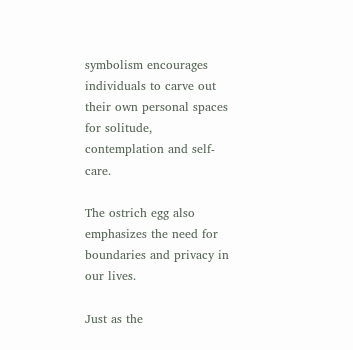symbolism encourages individuals to carve out their own personal spaces for solitude, contemplation and self-care.

The ostrich egg also emphasizes the need for boundaries and privacy in our lives.

Just as the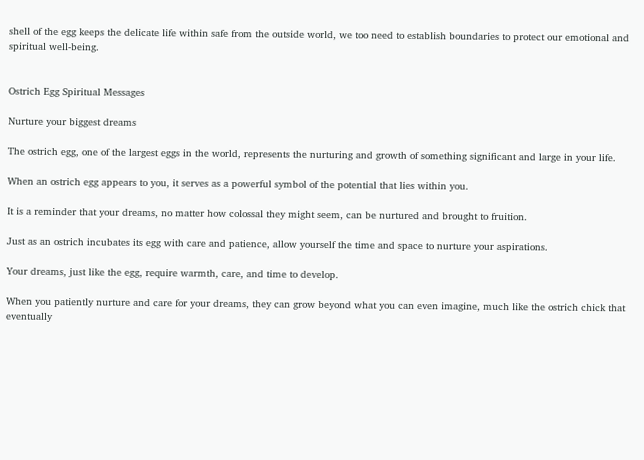shell of the egg keeps the delicate life within safe from the outside world, we too need to establish boundaries to protect our emotional and spiritual well-being.


Ostrich Egg Spiritual Messages

Nurture your biggest dreams

The ostrich egg, one of the largest eggs in the world, represents the nurturing and growth of something significant and large in your life.

When an ostrich egg appears to you, it serves as a powerful symbol of the potential that lies within you.

It is a reminder that your dreams, no matter how colossal they might seem, can be nurtured and brought to fruition.

Just as an ostrich incubates its egg with care and patience, allow yourself the time and space to nurture your aspirations.

Your dreams, just like the egg, require warmth, care, and time to develop.

When you patiently nurture and care for your dreams, they can grow beyond what you can even imagine, much like the ostrich chick that eventually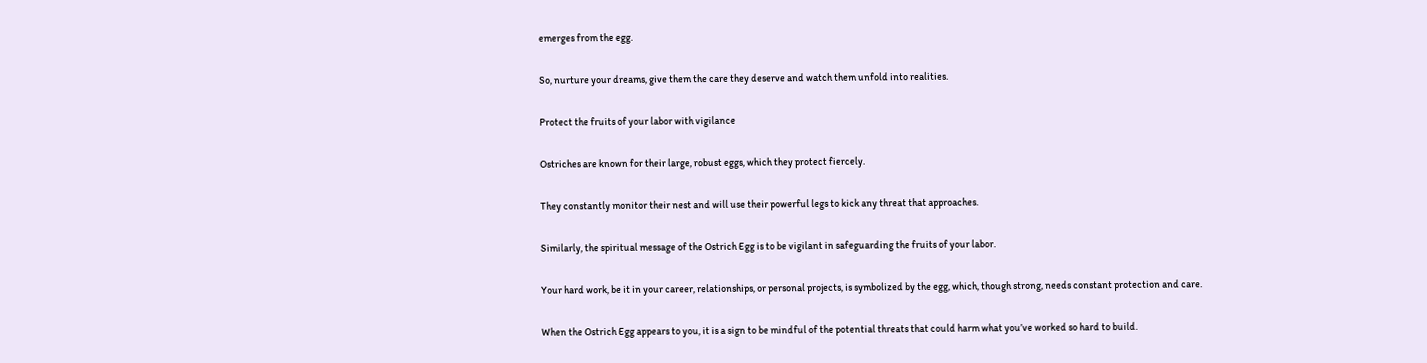emerges from the egg.

So, nurture your dreams, give them the care they deserve and watch them unfold into realities.

Protect the fruits of your labor with vigilance

Ostriches are known for their large, robust eggs, which they protect fiercely.

They constantly monitor their nest and will use their powerful legs to kick any threat that approaches.

Similarly, the spiritual message of the Ostrich Egg is to be vigilant in safeguarding the fruits of your labor.

Your hard work, be it in your career, relationships, or personal projects, is symbolized by the egg, which, though strong, needs constant protection and care.

When the Ostrich Egg appears to you, it is a sign to be mindful of the potential threats that could harm what you’ve worked so hard to build.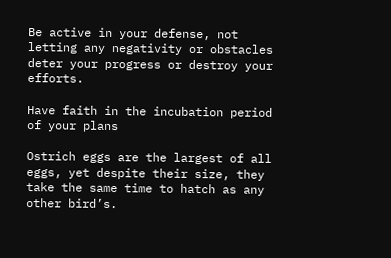Be active in your defense, not letting any negativity or obstacles deter your progress or destroy your efforts.

Have faith in the incubation period of your plans

Ostrich eggs are the largest of all eggs, yet despite their size, they take the same time to hatch as any other bird’s.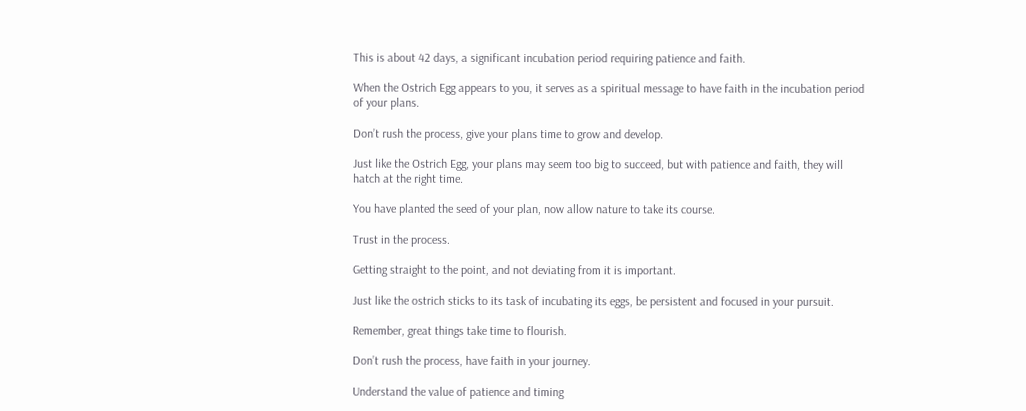This is about 42 days, a significant incubation period requiring patience and faith.

When the Ostrich Egg appears to you, it serves as a spiritual message to have faith in the incubation period of your plans.

Don’t rush the process, give your plans time to grow and develop.

Just like the Ostrich Egg, your plans may seem too big to succeed, but with patience and faith, they will hatch at the right time.

You have planted the seed of your plan, now allow nature to take its course.

Trust in the process.

Getting straight to the point, and not deviating from it is important.

Just like the ostrich sticks to its task of incubating its eggs, be persistent and focused in your pursuit.

Remember, great things take time to flourish.

Don’t rush the process, have faith in your journey.

Understand the value of patience and timing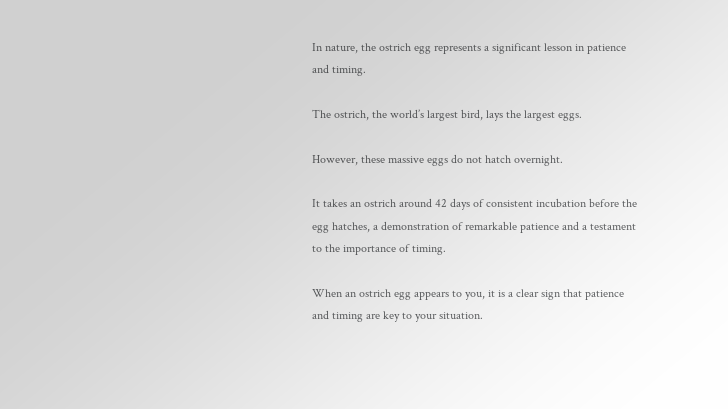In nature, the ostrich egg represents a significant lesson in patience and timing.

The ostrich, the world’s largest bird, lays the largest eggs.

However, these massive eggs do not hatch overnight.

It takes an ostrich around 42 days of consistent incubation before the egg hatches, a demonstration of remarkable patience and a testament to the importance of timing.

When an ostrich egg appears to you, it is a clear sign that patience and timing are key to your situation.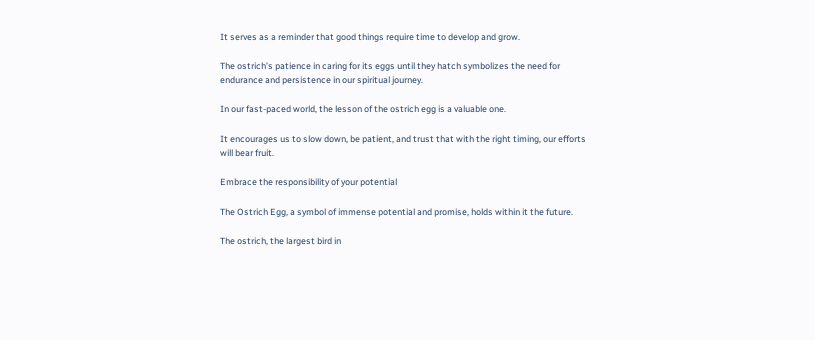It serves as a reminder that good things require time to develop and grow.

The ostrich’s patience in caring for its eggs until they hatch symbolizes the need for endurance and persistence in our spiritual journey.

In our fast-paced world, the lesson of the ostrich egg is a valuable one.

It encourages us to slow down, be patient, and trust that with the right timing, our efforts will bear fruit.

Embrace the responsibility of your potential

The Ostrich Egg, a symbol of immense potential and promise, holds within it the future.

The ostrich, the largest bird in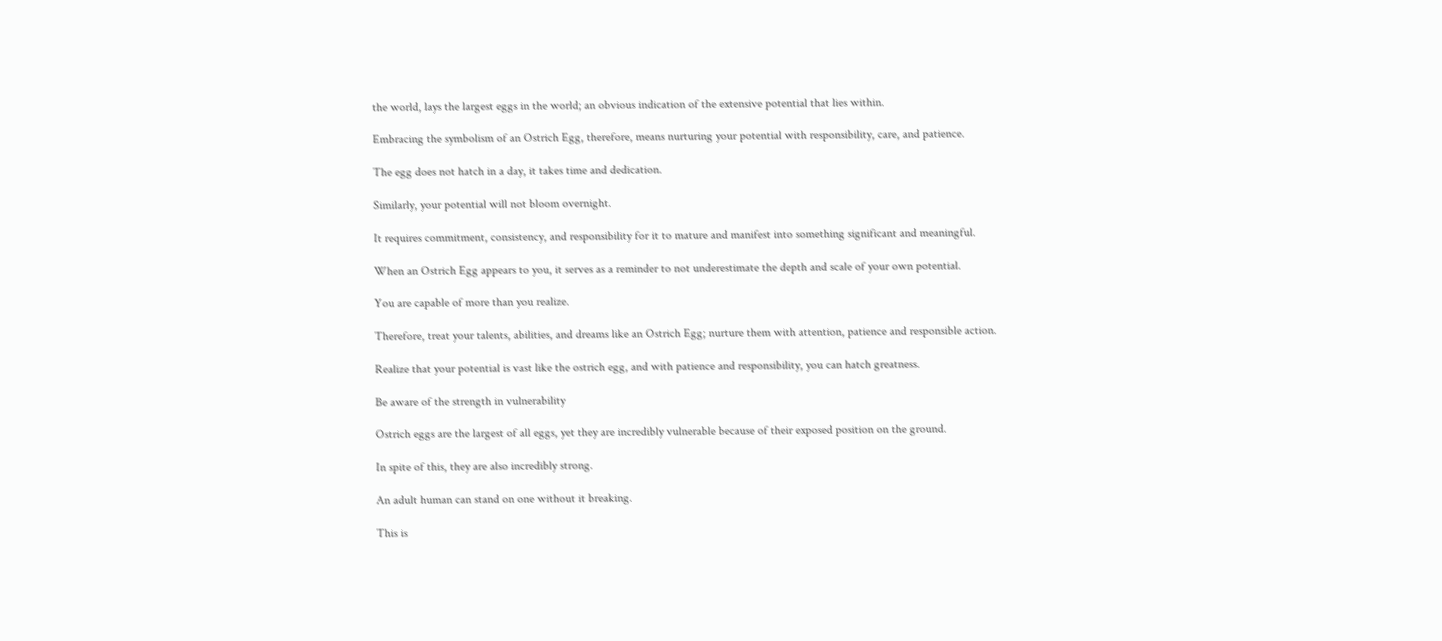the world, lays the largest eggs in the world; an obvious indication of the extensive potential that lies within.

Embracing the symbolism of an Ostrich Egg, therefore, means nurturing your potential with responsibility, care, and patience.

The egg does not hatch in a day, it takes time and dedication.

Similarly, your potential will not bloom overnight.

It requires commitment, consistency, and responsibility for it to mature and manifest into something significant and meaningful.

When an Ostrich Egg appears to you, it serves as a reminder to not underestimate the depth and scale of your own potential.

You are capable of more than you realize.

Therefore, treat your talents, abilities, and dreams like an Ostrich Egg; nurture them with attention, patience and responsible action.

Realize that your potential is vast like the ostrich egg, and with patience and responsibility, you can hatch greatness.

Be aware of the strength in vulnerability

Ostrich eggs are the largest of all eggs, yet they are incredibly vulnerable because of their exposed position on the ground.

In spite of this, they are also incredibly strong.

An adult human can stand on one without it breaking.

This is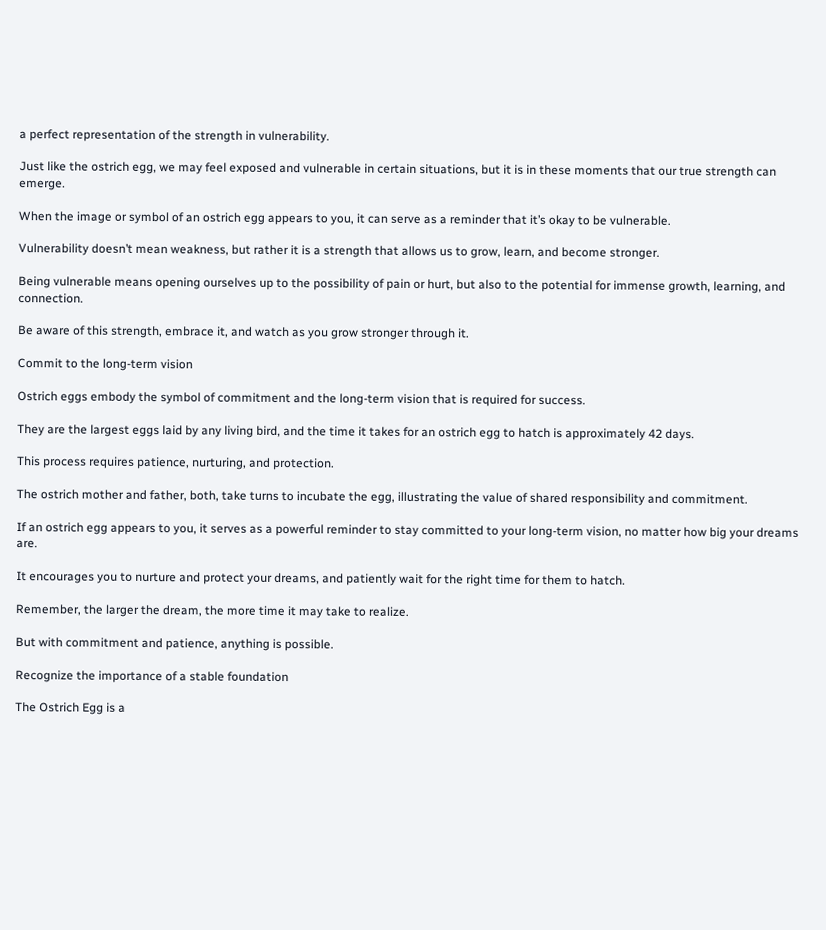a perfect representation of the strength in vulnerability.

Just like the ostrich egg, we may feel exposed and vulnerable in certain situations, but it is in these moments that our true strength can emerge.

When the image or symbol of an ostrich egg appears to you, it can serve as a reminder that it’s okay to be vulnerable.

Vulnerability doesn’t mean weakness, but rather it is a strength that allows us to grow, learn, and become stronger.

Being vulnerable means opening ourselves up to the possibility of pain or hurt, but also to the potential for immense growth, learning, and connection.

Be aware of this strength, embrace it, and watch as you grow stronger through it.

Commit to the long-term vision

Ostrich eggs embody the symbol of commitment and the long-term vision that is required for success.

They are the largest eggs laid by any living bird, and the time it takes for an ostrich egg to hatch is approximately 42 days.

This process requires patience, nurturing, and protection.

The ostrich mother and father, both, take turns to incubate the egg, illustrating the value of shared responsibility and commitment.

If an ostrich egg appears to you, it serves as a powerful reminder to stay committed to your long-term vision, no matter how big your dreams are.

It encourages you to nurture and protect your dreams, and patiently wait for the right time for them to hatch.

Remember, the larger the dream, the more time it may take to realize.

But with commitment and patience, anything is possible.

Recognize the importance of a stable foundation

The Ostrich Egg is a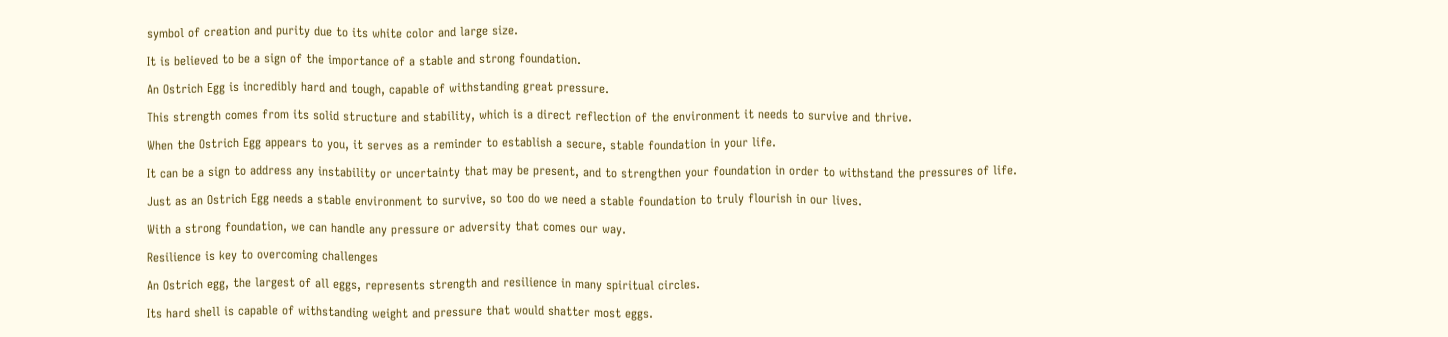symbol of creation and purity due to its white color and large size.

It is believed to be a sign of the importance of a stable and strong foundation.

An Ostrich Egg is incredibly hard and tough, capable of withstanding great pressure.

This strength comes from its solid structure and stability, which is a direct reflection of the environment it needs to survive and thrive.

When the Ostrich Egg appears to you, it serves as a reminder to establish a secure, stable foundation in your life.

It can be a sign to address any instability or uncertainty that may be present, and to strengthen your foundation in order to withstand the pressures of life.

Just as an Ostrich Egg needs a stable environment to survive, so too do we need a stable foundation to truly flourish in our lives.

With a strong foundation, we can handle any pressure or adversity that comes our way.

Resilience is key to overcoming challenges

An Ostrich egg, the largest of all eggs, represents strength and resilience in many spiritual circles.

Its hard shell is capable of withstanding weight and pressure that would shatter most eggs.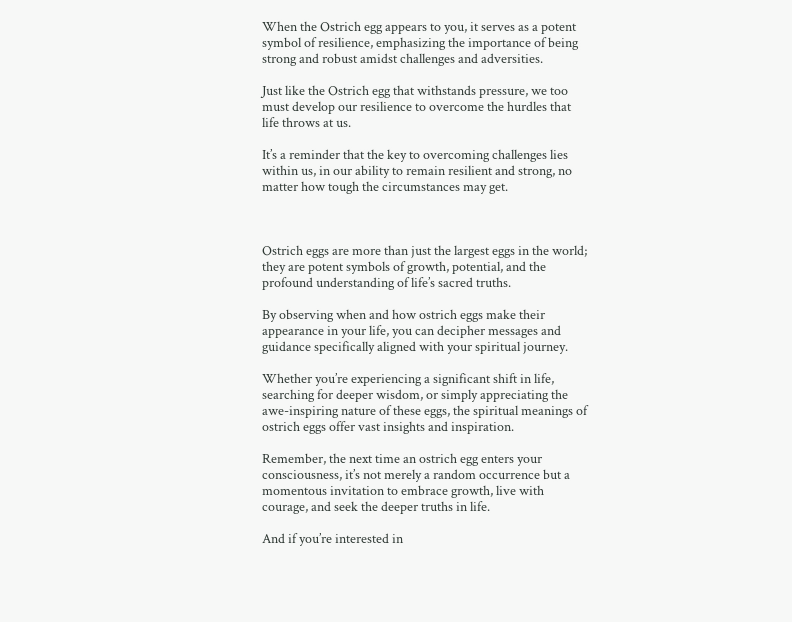When the Ostrich egg appears to you, it serves as a potent symbol of resilience, emphasizing the importance of being strong and robust amidst challenges and adversities.

Just like the Ostrich egg that withstands pressure, we too must develop our resilience to overcome the hurdles that life throws at us.

It’s a reminder that the key to overcoming challenges lies within us, in our ability to remain resilient and strong, no matter how tough the circumstances may get.



Ostrich eggs are more than just the largest eggs in the world; they are potent symbols of growth, potential, and the profound understanding of life’s sacred truths.

By observing when and how ostrich eggs make their appearance in your life, you can decipher messages and guidance specifically aligned with your spiritual journey.

Whether you’re experiencing a significant shift in life, searching for deeper wisdom, or simply appreciating the awe-inspiring nature of these eggs, the spiritual meanings of ostrich eggs offer vast insights and inspiration.

Remember, the next time an ostrich egg enters your consciousness, it’s not merely a random occurrence but a momentous invitation to embrace growth, live with courage, and seek the deeper truths in life.

And if you’re interested in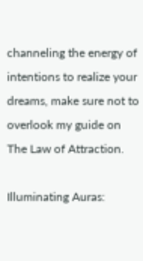channeling the energy of intentions to realize your dreams, make sure not to overlook my guide on The Law of Attraction.

Illuminating Auras: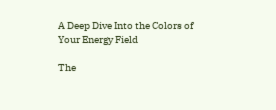A Deep Dive Into the Colors of Your Energy Field

The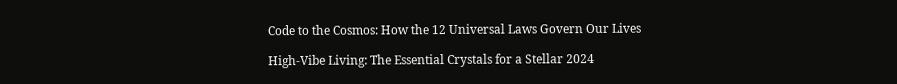Code to the Cosmos: How the 12 Universal Laws Govern Our Lives

High-Vibe Living: The Essential Crystals for a Stellar 2024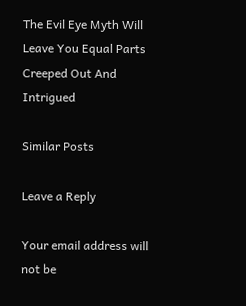The Evil Eye Myth Will Leave You Equal Parts Creeped Out And Intrigued

Similar Posts

Leave a Reply

Your email address will not be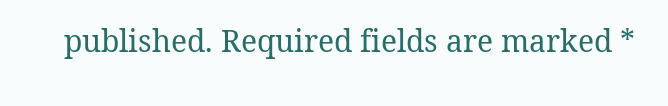published. Required fields are marked *